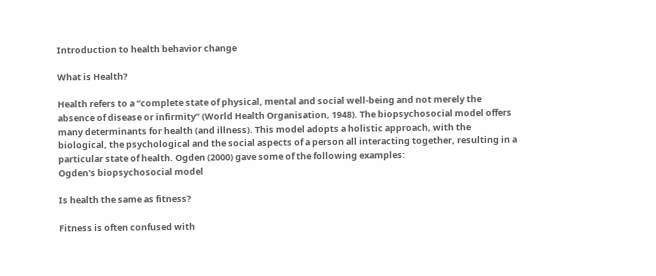Introduction to health behavior change

What is Health?

Health refers to a “complete state of physical, mental and social well-being and not merely the absence of disease or infirmity” (World Health Organisation, 1948). The biopsychosocial model offers many determinants for health (and illness). This model adopts a holistic approach, with the biological, the psychological and the social aspects of a person all interacting together, resulting in a particular state of health. Ogden (2000) gave some of the following examples:
Ogden's biopsychosocial model

Is health the same as fitness?

Fitness is often confused with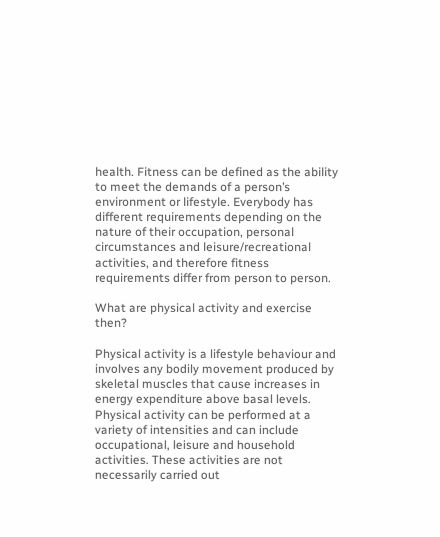health. Fitness can be defined as the ability to meet the demands of a person’s environment or lifestyle. Everybody has different requirements depending on the nature of their occupation, personal circumstances and leisure/recreational activities, and therefore fitness requirements differ from person to person.

What are physical activity and exercise then?

Physical activity is a lifestyle behaviour and involves any bodily movement produced by skeletal muscles that cause increases in energy expenditure above basal levels. Physical activity can be performed at a variety of intensities and can include occupational, leisure and household activities. These activities are not necessarily carried out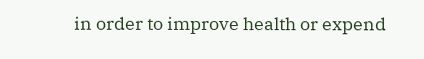in order to improve health or expend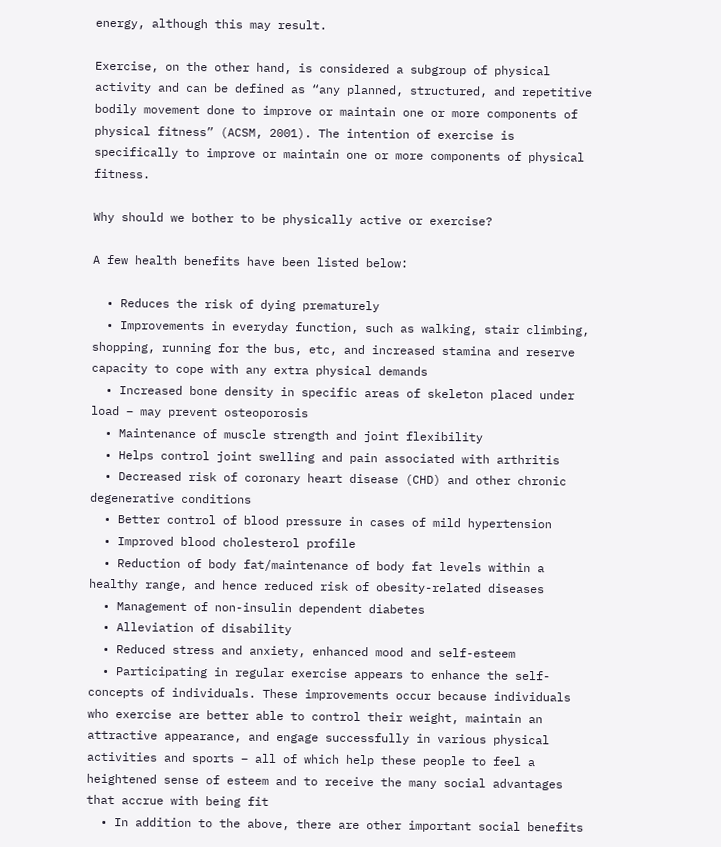energy, although this may result.

Exercise, on the other hand, is considered a subgroup of physical activity and can be defined as “any planned, structured, and repetitive bodily movement done to improve or maintain one or more components of physical fitness” (ACSM, 2001). The intention of exercise is specifically to improve or maintain one or more components of physical fitness.

Why should we bother to be physically active or exercise?

A few health benefits have been listed below:

  • Reduces the risk of dying prematurely
  • Improvements in everyday function, such as walking, stair climbing, shopping, running for the bus, etc, and increased stamina and reserve capacity to cope with any extra physical demands
  • Increased bone density in specific areas of skeleton placed under load – may prevent osteoporosis
  • Maintenance of muscle strength and joint flexibility
  • Helps control joint swelling and pain associated with arthritis
  • Decreased risk of coronary heart disease (CHD) and other chronic degenerative conditions
  • Better control of blood pressure in cases of mild hypertension
  • Improved blood cholesterol profile
  • Reduction of body fat/maintenance of body fat levels within a healthy range, and hence reduced risk of obesity-related diseases
  • Management of non-insulin dependent diabetes
  • Alleviation of disability
  • Reduced stress and anxiety, enhanced mood and self-esteem
  • Participating in regular exercise appears to enhance the self-concepts of individuals. These improvements occur because individuals who exercise are better able to control their weight, maintain an attractive appearance, and engage successfully in various physical activities and sports – all of which help these people to feel a heightened sense of esteem and to receive the many social advantages that accrue with being fit
  • In addition to the above, there are other important social benefits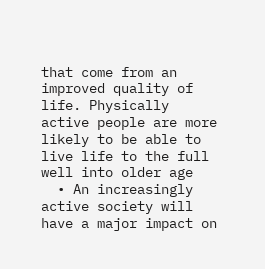that come from an improved quality of life. Physically active people are more likely to be able to live life to the full well into older age
  • An increasingly active society will have a major impact on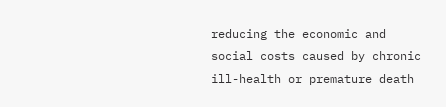reducing the economic and social costs caused by chronic ill-health or premature death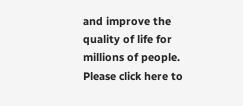and improve the quality of life for millions of people.
Please click here to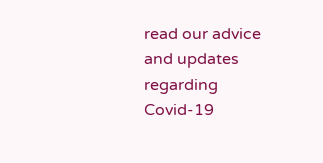read our advice and updates regarding Covid-19